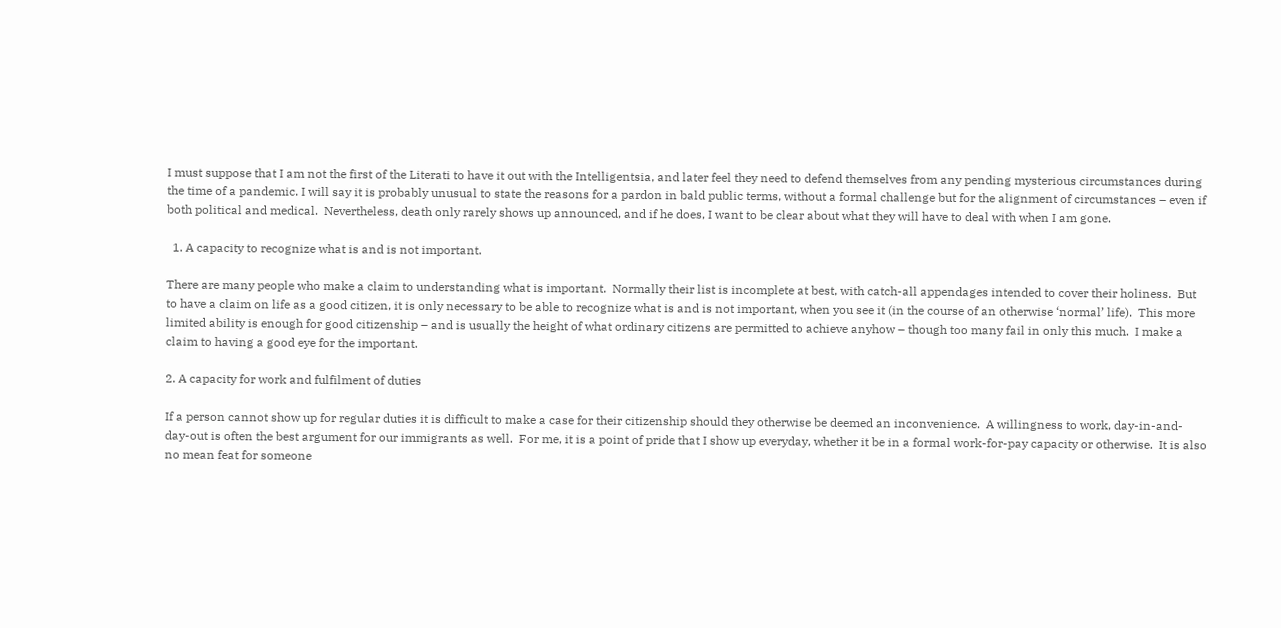I must suppose that I am not the first of the Literati to have it out with the Intelligentsia, and later feel they need to defend themselves from any pending mysterious circumstances during the time of a pandemic. I will say it is probably unusual to state the reasons for a pardon in bald public terms, without a formal challenge but for the alignment of circumstances – even if both political and medical.  Nevertheless, death only rarely shows up announced, and if he does, I want to be clear about what they will have to deal with when I am gone.

  1. A capacity to recognize what is and is not important.

There are many people who make a claim to understanding what is important.  Normally their list is incomplete at best, with catch-all appendages intended to cover their holiness.  But to have a claim on life as a good citizen, it is only necessary to be able to recognize what is and is not important, when you see it (in the course of an otherwise ‘normal’ life).  This more limited ability is enough for good citizenship – and is usually the height of what ordinary citizens are permitted to achieve anyhow – though too many fail in only this much.  I make a claim to having a good eye for the important.

2. A capacity for work and fulfilment of duties

If a person cannot show up for regular duties it is difficult to make a case for their citizenship should they otherwise be deemed an inconvenience.  A willingness to work, day-in-and-day-out is often the best argument for our immigrants as well.  For me, it is a point of pride that I show up everyday, whether it be in a formal work-for-pay capacity or otherwise.  It is also no mean feat for someone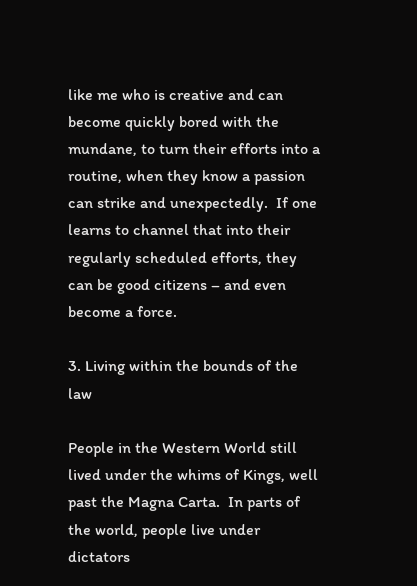like me who is creative and can become quickly bored with the mundane, to turn their efforts into a routine, when they know a passion can strike and unexpectedly.  If one learns to channel that into their regularly scheduled efforts, they can be good citizens – and even become a force.

3. Living within the bounds of the law

People in the Western World still lived under the whims of Kings, well past the Magna Carta.  In parts of the world, people live under dictators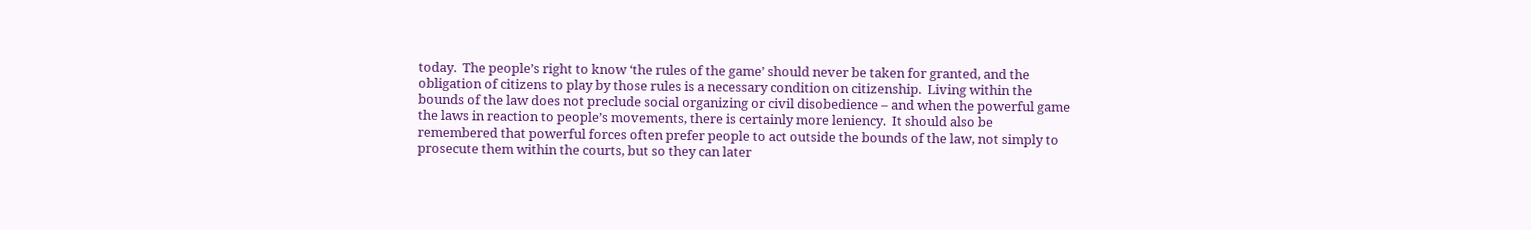today.  The people’s right to know ‘the rules of the game’ should never be taken for granted, and the obligation of citizens to play by those rules is a necessary condition on citizenship.  Living within the bounds of the law does not preclude social organizing or civil disobedience – and when the powerful game the laws in reaction to people’s movements, there is certainly more leniency.  It should also be remembered that powerful forces often prefer people to act outside the bounds of the law, not simply to prosecute them within the courts, but so they can later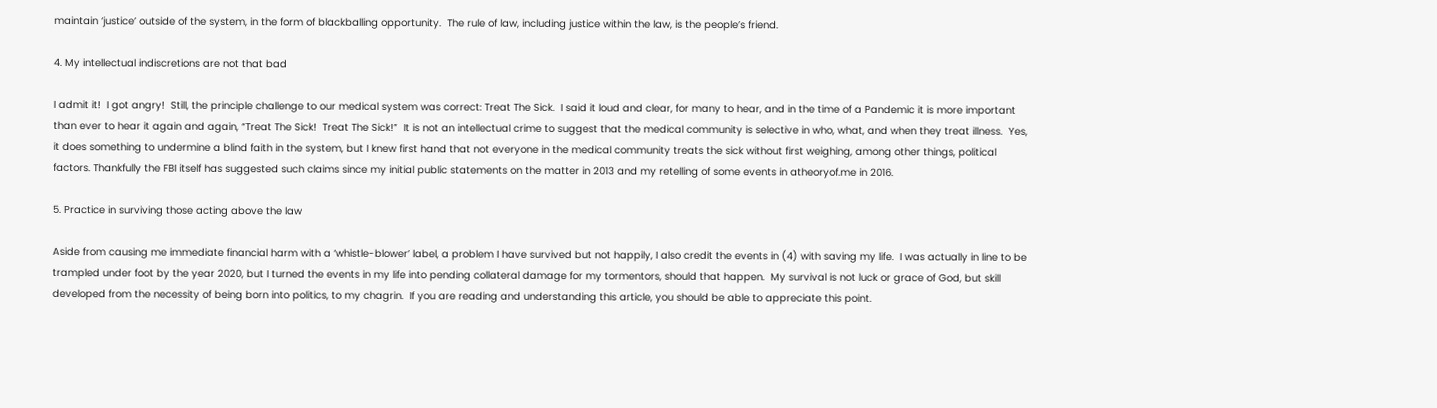maintain ‘justice’ outside of the system, in the form of blackballing opportunity.  The rule of law, including justice within the law, is the people’s friend.

4. My intellectual indiscretions are not that bad

I admit it!  I got angry!  Still, the principle challenge to our medical system was correct: Treat The Sick.  I said it loud and clear, for many to hear, and in the time of a Pandemic it is more important than ever to hear it again and again, “Treat The Sick!  Treat The Sick!”  It is not an intellectual crime to suggest that the medical community is selective in who, what, and when they treat illness.  Yes, it does something to undermine a blind faith in the system, but I knew first hand that not everyone in the medical community treats the sick without first weighing, among other things, political factors. Thankfully the FBI itself has suggested such claims since my initial public statements on the matter in 2013 and my retelling of some events in atheoryof.me in 2016.

5. Practice in surviving those acting above the law

Aside from causing me immediate financial harm with a ‘whistle-blower’ label, a problem I have survived but not happily, I also credit the events in (4) with saving my life.  I was actually in line to be trampled under foot by the year 2020, but I turned the events in my life into pending collateral damage for my tormentors, should that happen.  My survival is not luck or grace of God, but skill developed from the necessity of being born into politics, to my chagrin.  If you are reading and understanding this article, you should be able to appreciate this point.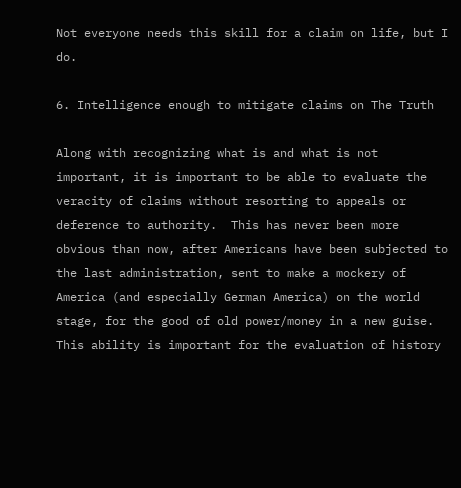Not everyone needs this skill for a claim on life, but I do.

6. Intelligence enough to mitigate claims on The Truth

Along with recognizing what is and what is not important, it is important to be able to evaluate the veracity of claims without resorting to appeals or deference to authority.  This has never been more obvious than now, after Americans have been subjected to the last administration, sent to make a mockery of America (and especially German America) on the world stage, for the good of old power/money in a new guise.  This ability is important for the evaluation of history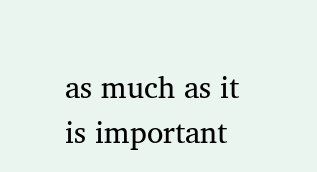as much as it is important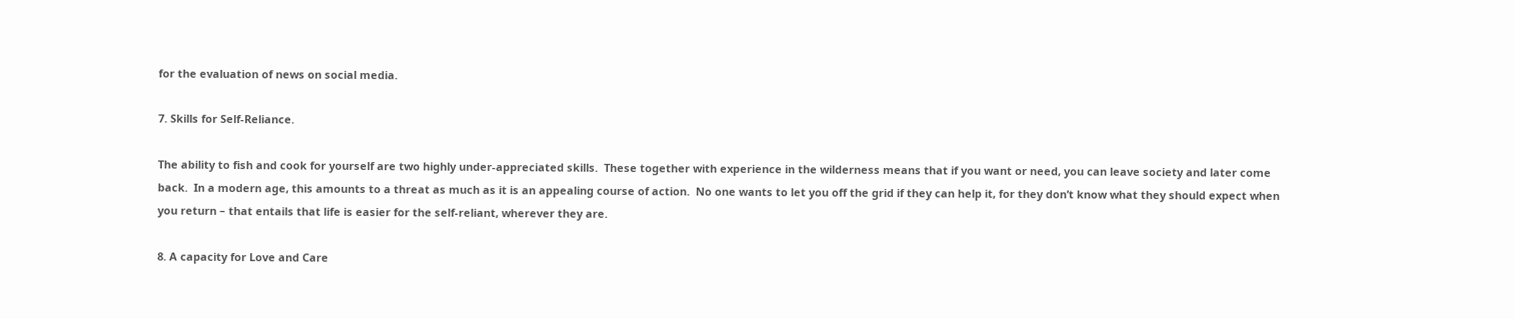for the evaluation of news on social media.

7. Skills for Self-Reliance.

The ability to fish and cook for yourself are two highly under-appreciated skills.  These together with experience in the wilderness means that if you want or need, you can leave society and later come back.  In a modern age, this amounts to a threat as much as it is an appealing course of action.  No one wants to let you off the grid if they can help it, for they don’t know what they should expect when you return – that entails that life is easier for the self-reliant, wherever they are.

8. A capacity for Love and Care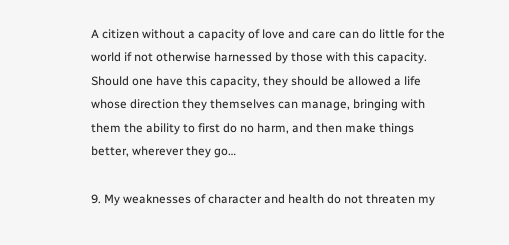A citizen without a capacity of love and care can do little for the world if not otherwise harnessed by those with this capacity.  Should one have this capacity, they should be allowed a life whose direction they themselves can manage, bringing with them the ability to first do no harm, and then make things better, wherever they go…

9. My weaknesses of character and health do not threaten my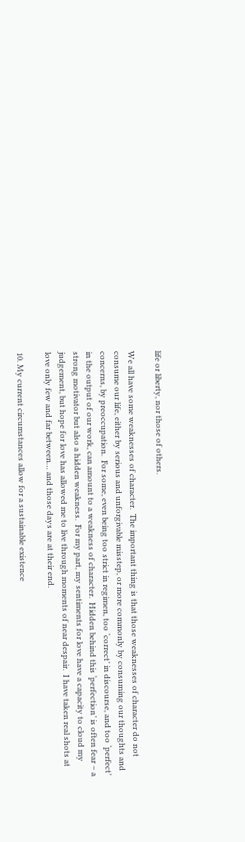life or liberty, nor those of others.

We all have some weaknesses of character.  The important thing is that those weaknesses of character do not consume our life, either by serious and unforgivable misstep, or more commonly by consuming our thoughts and concerns, by preoccupation.  For some, even being too strict in regimen, too ‘correct’ in discourse, and too ‘perfect’ in the output of our work, can amount to a weakness of character.  Hidden behind this ‘perfection’ is often fear – a strong motivator but also a hidden weakness.  For my part, my sentiments for love have a capacity to cloud my judgement, but hope for love has allowed me to live through moments of near despair.  I have taken real shots at love only few and far between… and those days are at their end.

10. My current circumstances allow for a sustainable existence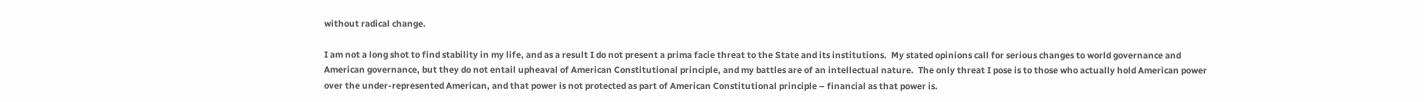without radical change.

I am not a long shot to find stability in my life, and as a result I do not present a prima facie threat to the State and its institutions.  My stated opinions call for serious changes to world governance and American governance, but they do not entail upheaval of American Constitutional principle, and my battles are of an intellectual nature.  The only threat I pose is to those who actually hold American power over the under-represented American, and that power is not protected as part of American Constitutional principle – financial as that power is.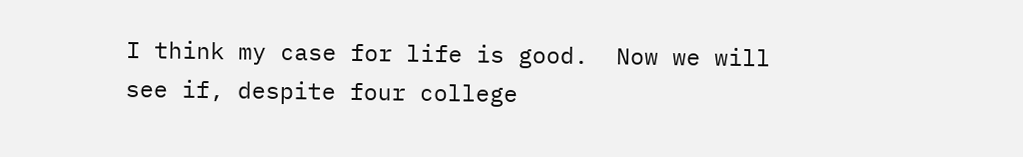I think my case for life is good.  Now we will see if, despite four college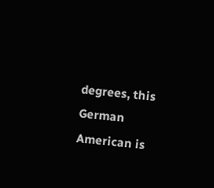degrees, this German American is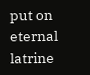put on eternal latrine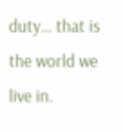duty… that is the world we live in.